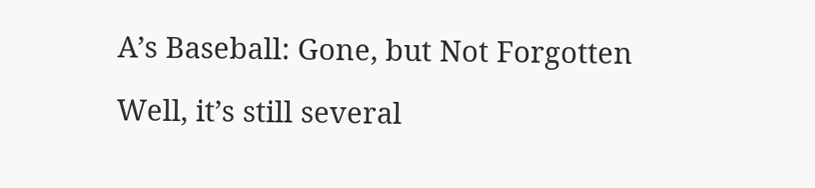A’s Baseball: Gone, but Not Forgotten

Well, it’s still several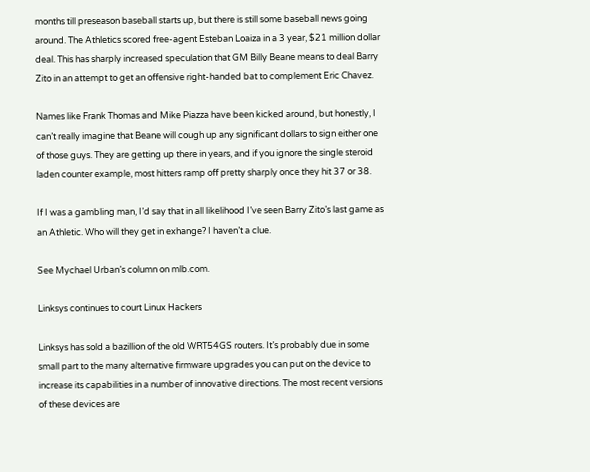months till preseason baseball starts up, but there is still some baseball news going around. The Athletics scored free-agent Esteban Loaiza in a 3 year, $21 million dollar deal. This has sharply increased speculation that GM Billy Beane means to deal Barry Zito in an attempt to get an offensive right-handed bat to complement Eric Chavez.

Names like Frank Thomas and Mike Piazza have been kicked around, but honestly, I can’t really imagine that Beane will cough up any significant dollars to sign either one of those guys. They are getting up there in years, and if you ignore the single steroid laden counter example, most hitters ramp off pretty sharply once they hit 37 or 38.

If I was a gambling man, I’d say that in all likelihood I’ve seen Barry Zito’s last game as an Athletic. Who will they get in exhange? I haven’t a clue.

See Mychael Urban’s column on mlb.com.

Linksys continues to court Linux Hackers

Linksys has sold a bazillion of the old WRT54GS routers. It’s probably due in some small part to the many alternative firmware upgrades you can put on the device to increase its capabilities in a number of innovative directions. The most recent versions of these devices are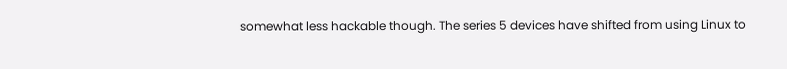somewhat less hackable though. The series 5 devices have shifted from using Linux to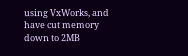using VxWorks, and have cut memory down to 2MB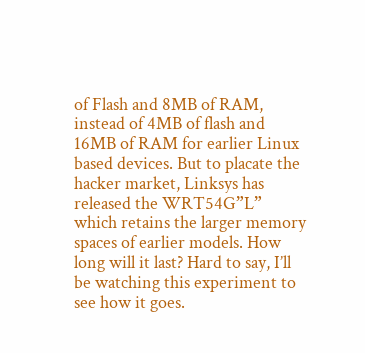of Flash and 8MB of RAM, instead of 4MB of flash and 16MB of RAM for earlier Linux based devices. But to placate the hacker market, Linksys has released the WRT54G”L” which retains the larger memory spaces of earlier models. How long will it last? Hard to say, I’ll be watching this experiment to see how it goes.